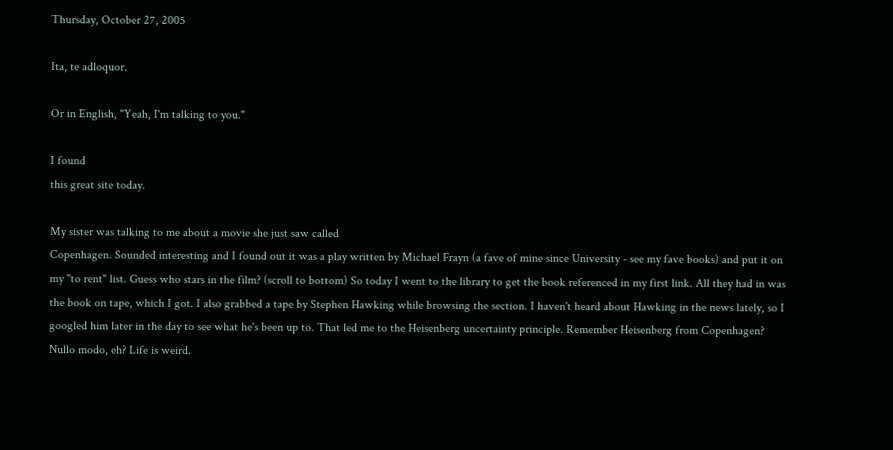Thursday, October 27, 2005

Ita, te adloquor.

Or in English, "Yeah, I'm talking to you."

I found
this great site today.

My sister was talking to me about a movie she just saw called
Copenhagen. Sounded interesting and I found out it was a play written by Michael Frayn (a fave of mine since University - see my fave books) and put it on my "to rent" list. Guess who stars in the film? (scroll to bottom) So today I went to the library to get the book referenced in my first link. All they had in was the book on tape, which I got. I also grabbed a tape by Stephen Hawking while browsing the section. I haven't heard about Hawking in the news lately, so I googled him later in the day to see what he's been up to. That led me to the Heisenberg uncertainty principle. Remember Heisenberg from Copenhagen? Nullo modo, eh? Life is weird.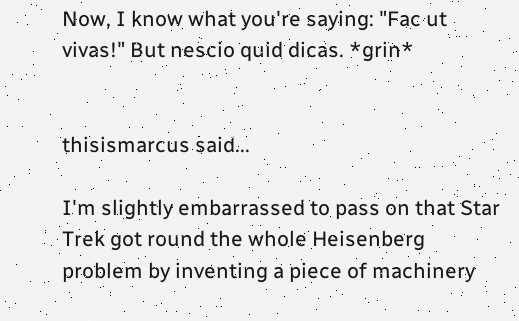Now, I know what you're saying: "Fac ut vivas!" But nescio quid dicas. *grin*


thisismarcus said...

I'm slightly embarrassed to pass on that Star Trek got round the whole Heisenberg problem by inventing a piece of machinery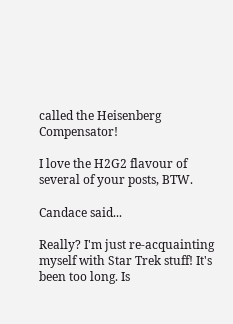called the Heisenberg Compensator!

I love the H2G2 flavour of several of your posts, BTW.

Candace said...

Really? I'm just re-acquainting myself with Star Trek stuff! It's been too long. Is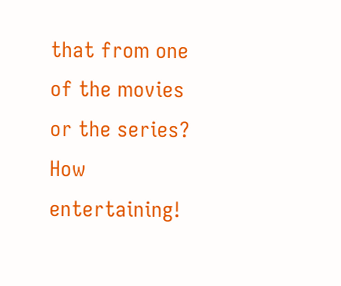that from one of the movies or the series? How entertaining!